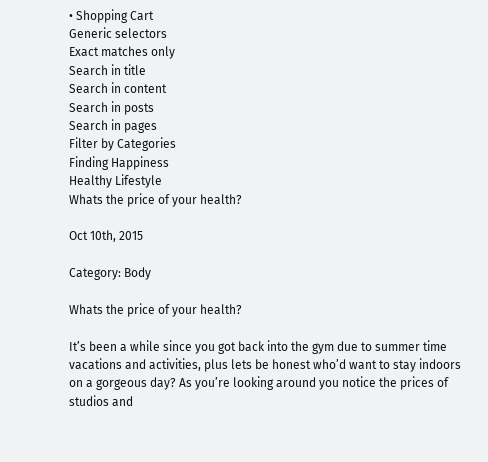• Shopping Cart
Generic selectors
Exact matches only
Search in title
Search in content
Search in posts
Search in pages
Filter by Categories
Finding Happiness
Healthy Lifestyle
Whats the price of your health?

Oct 10th, 2015

Category: Body

Whats the price of your health?

It’s been a while since you got back into the gym due to summer time vacations and activities, plus lets be honest who’d want to stay indoors on a gorgeous day? As you’re looking around you notice the prices of studios and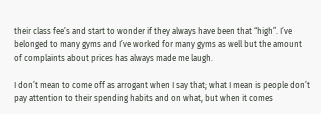their class fee’s and start to wonder if they always have been that “high”. I’ve belonged to many gyms and I’ve worked for many gyms as well but the amount of complaints about prices has always made me laugh.

I don’t mean to come off as arrogant when I say that; what I mean is people don’t pay attention to their spending habits and on what, but when it comes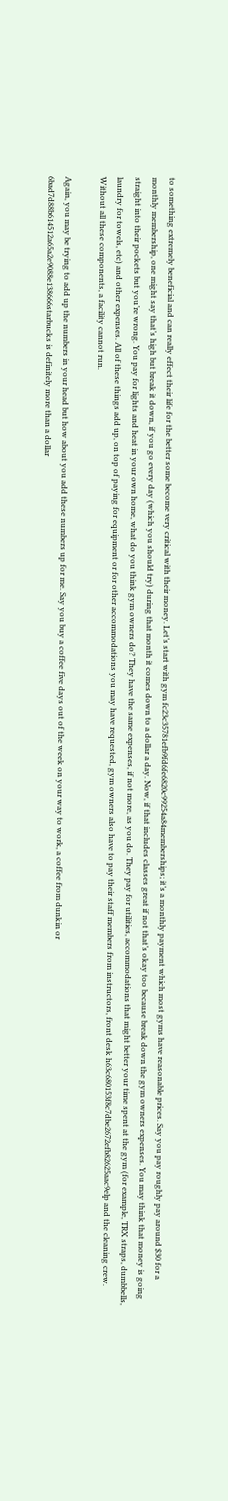to something extremely beneficial and can really effect their life for the better some become very critical with their money. Let’s start with gym fc23c35781efb9fd6fe6820c99254a84memberships; it’s a monthly payment which most gyms have reasonable prices. Say you pay roughly pay around $30 for a monthly membership, one might say that’s high but break it down, if you go every day (which you should try) during that month it comes down to a dollar a day. Now, if that includes classes great if not that’s okay too because break down the gym owners expenses. You may think that money is going straight into their pockets but you’re wrong. You pay for lights and heat in your own home, what do you think gym owners do? They have the same expenses, if not more, as you do. They pay for utilities, accommodations that might better your time spent at the gym (for example, TRX straps, dumbbells, laundry for towels, etc) and other expenses. All of these things add up, on top of paying for equipment or for other accommodations you may have requested, gym owners also have to pay their staff members from instructors, front desk h63c680153f8c7dbe2672efb82625aac9elp and the cleaning crew. Without all these components, a facility cannot run.

Again, you may be trying to add up the numbers in your head but how about you add these numbers up for me. Say you buy a coffee five days out of the week on your way to work, a coffee from dunkin or
6bad7d88b614512a65a2e9088e138666starbucks is definitely more than a dollar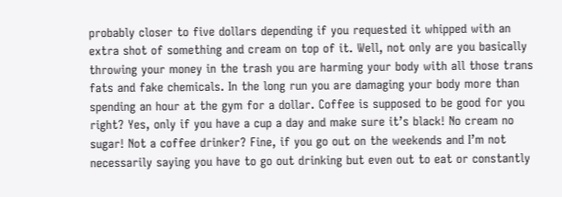probably closer to five dollars depending if you requested it whipped with an extra shot of something and cream on top of it. Well, not only are you basically throwing your money in the trash you are harming your body with all those trans fats and fake chemicals. In the long run you are damaging your body more than spending an hour at the gym for a dollar. Coffee is supposed to be good for you right? Yes, only if you have a cup a day and make sure it’s black! No cream no sugar! Not a coffee drinker? Fine, if you go out on the weekends and I’m not necessarily saying you have to go out drinking but even out to eat or constantly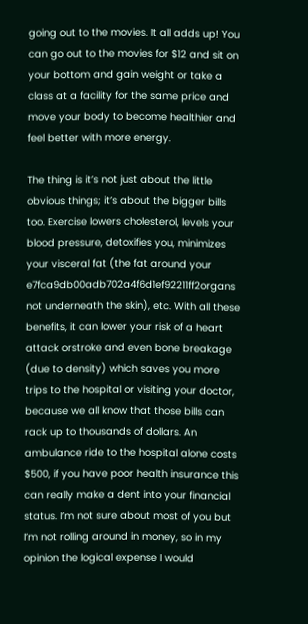going out to the movies. It all adds up! You can go out to the movies for $12 and sit on your bottom and gain weight or take a class at a facility for the same price and move your body to become healthier and feel better with more energy.

The thing is it’s not just about the little obvious things; it’s about the bigger bills too. Exercise lowers cholesterol, levels your blood pressure, detoxifies you, minimizes your visceral fat (the fat around your e7fca9db00adb702a4f6d1ef92211ff2organs not underneath the skin), etc. With all these benefits, it can lower your risk of a heart attack orstroke and even bone breakage (due to density) which saves you more trips to the hospital or visiting your doctor, because we all know that those bills can rack up to thousands of dollars. An ambulance ride to the hospital alone costs $500, if you have poor health insurance this can really make a dent into your financial status. I’m not sure about most of you but I’m not rolling around in money, so in my opinion the logical expense I would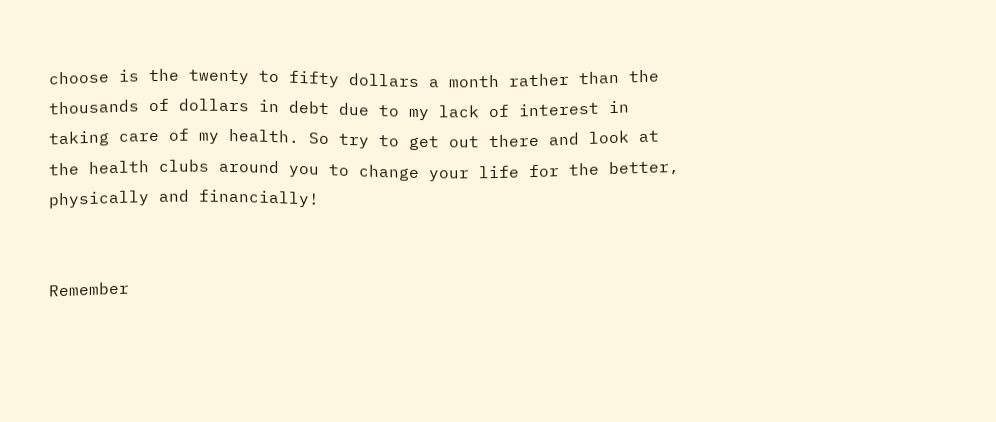choose is the twenty to fifty dollars a month rather than the thousands of dollars in debt due to my lack of interest in taking care of my health. So try to get out there and look at the health clubs around you to change your life for the better, physically and financially!


Remember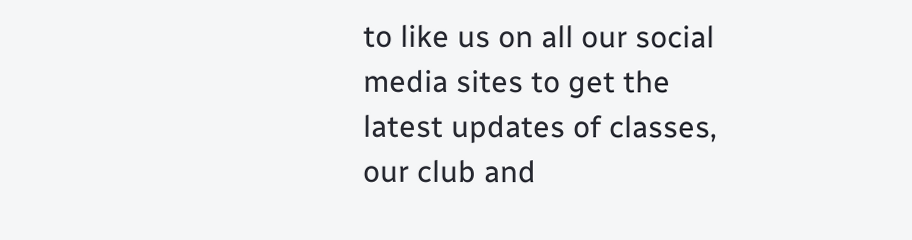to like us on all our social media sites to get the latest updates of classes, our club and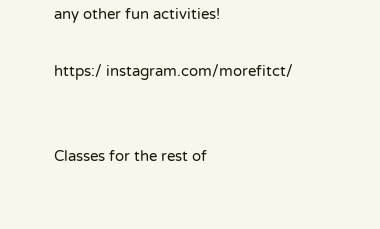any other fun activities!

https:/ instagram.com/morefitct/


Classes for the rest of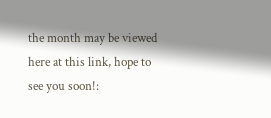the month may be viewed here at this link, hope to see you soon!: